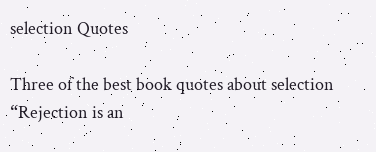selection Quotes

Three of the best book quotes about selection
“Rejection is an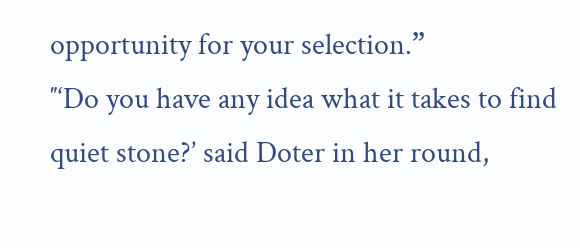opportunity for your selection.”
″‘Do you have any idea what it takes to find quiet stone?’ said Doter in her round,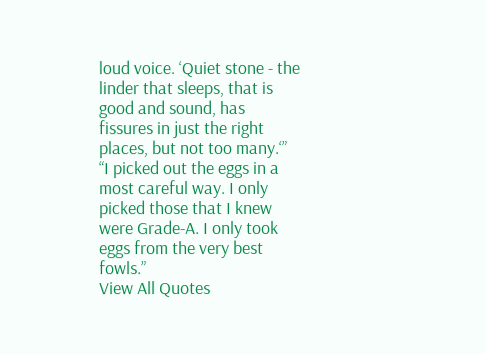loud voice. ‘Quiet stone - the linder that sleeps, that is good and sound, has fissures in just the right places, but not too many.‘”
“I picked out the eggs in a most careful way. I only picked those that I knew were Grade-A. I only took eggs from the very best fowls.”
View All Quotes